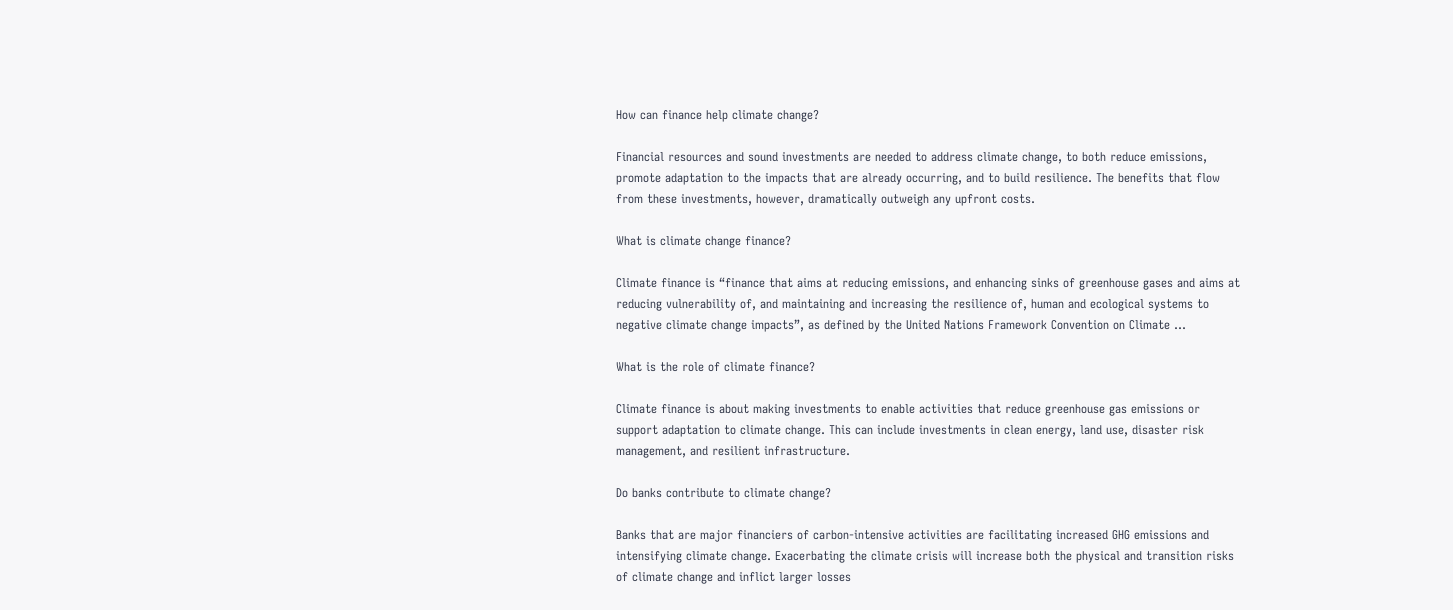How can finance help climate change?

Financial resources and sound investments are needed to address climate change, to both reduce emissions, promote adaptation to the impacts that are already occurring, and to build resilience. The benefits that flow from these investments, however, dramatically outweigh any upfront costs.

What is climate change finance?

Climate finance is “finance that aims at reducing emissions, and enhancing sinks of greenhouse gases and aims at reducing vulnerability of, and maintaining and increasing the resilience of, human and ecological systems to negative climate change impacts”, as defined by the United Nations Framework Convention on Climate …

What is the role of climate finance?

Climate finance is about making investments to enable activities that reduce greenhouse gas emissions or support adaptation to climate change. This can include investments in clean energy, land use, disaster risk management, and resilient infrastructure.

Do banks contribute to climate change?

Banks that are major financiers of carbon-intensive activities are facilitating increased GHG emissions and intensifying climate change. Exacerbating the climate crisis will increase both the physical and transition risks of climate change and inflict larger losses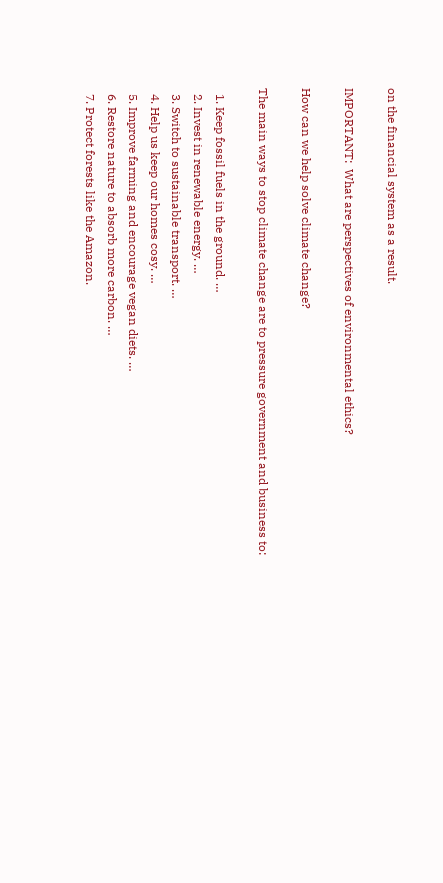on the financial system as a result.

IMPORTANT:  What are perspectives of environmental ethics?

How can we help solve climate change?

The main ways to stop climate change are to pressure government and business to:

  1. Keep fossil fuels in the ground. …
  2. Invest in renewable energy. …
  3. Switch to sustainable transport. …
  4. Help us keep our homes cosy. …
  5. Improve farming and encourage vegan diets. …
  6. Restore nature to absorb more carbon. …
  7. Protect forests like the Amazon.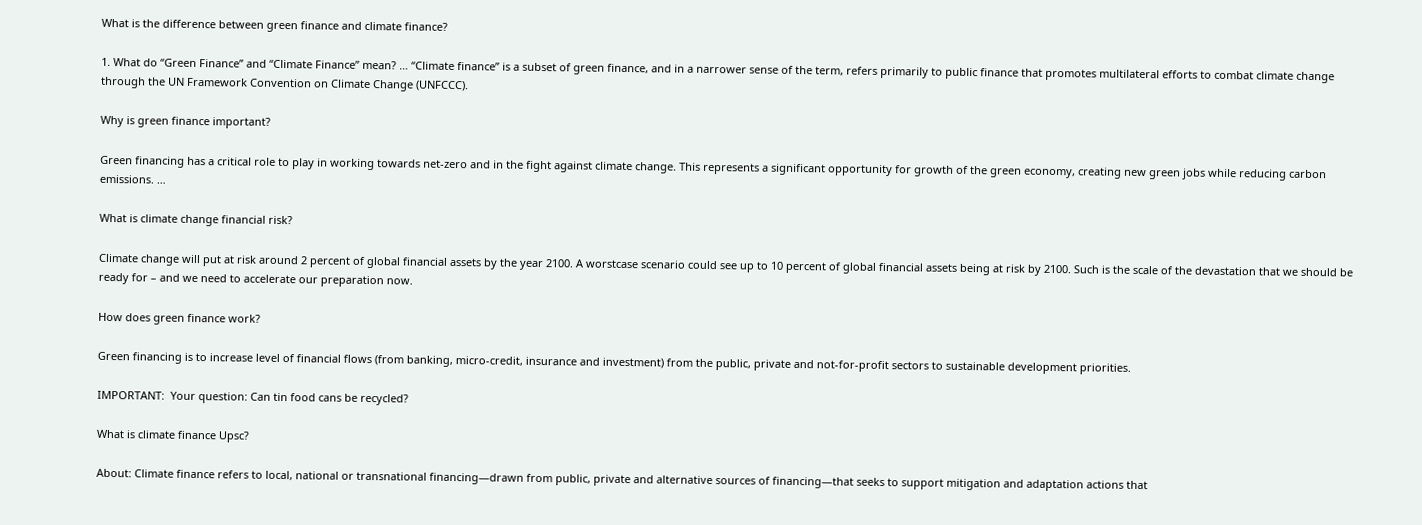What is the difference between green finance and climate finance?

1. What do “Green Finance” and “Climate Finance” mean? … “Climate finance” is a subset of green finance, and in a narrower sense of the term, refers primarily to public finance that promotes multilateral efforts to combat climate change through the UN Framework Convention on Climate Change (UNFCCC).

Why is green finance important?

Green financing has a critical role to play in working towards net-zero and in the fight against climate change. This represents a significant opportunity for growth of the green economy, creating new green jobs while reducing carbon emissions. …

What is climate change financial risk?

Climate change will put at risk around 2 percent of global financial assets by the year 2100. A worstcase scenario could see up to 10 percent of global financial assets being at risk by 2100. Such is the scale of the devastation that we should be ready for – and we need to accelerate our preparation now.

How does green finance work?

Green financing is to increase level of financial flows (from banking, micro-credit, insurance and investment) from the public, private and not-for-profit sectors to sustainable development priorities.

IMPORTANT:  Your question: Can tin food cans be recycled?

What is climate finance Upsc?

About: Climate finance refers to local, national or transnational financing—drawn from public, private and alternative sources of financing—that seeks to support mitigation and adaptation actions that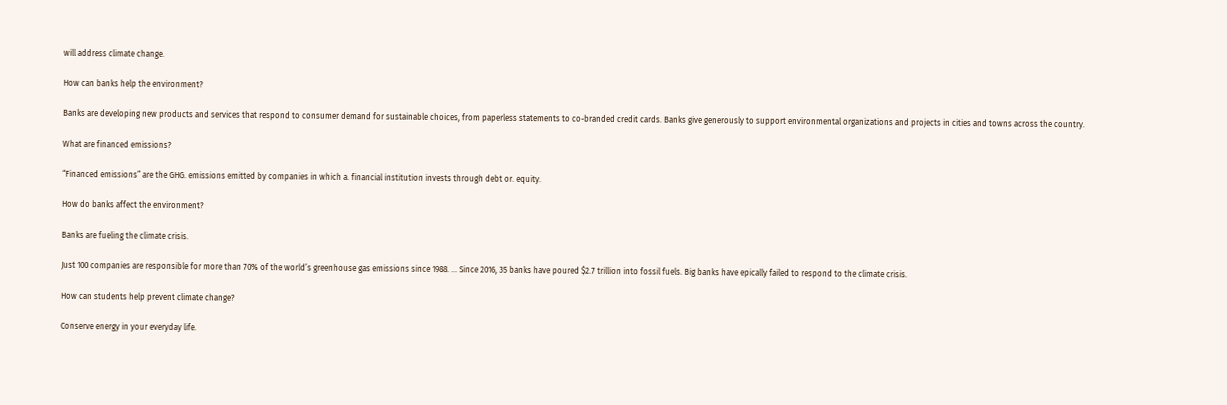will address climate change.

How can banks help the environment?

Banks are developing new products and services that respond to consumer demand for sustainable choices, from paperless statements to co-branded credit cards. Banks give generously to support environmental organizations and projects in cities and towns across the country.

What are financed emissions?

“Financed emissions” are the GHG. emissions emitted by companies in which a. financial institution invests through debt or. equity.

How do banks affect the environment?

Banks are fueling the climate crisis.

Just 100 companies are responsible for more than 70% of the world’s greenhouse gas emissions since 1988. … Since 2016, 35 banks have poured $2.7 trillion into fossil fuels. Big banks have epically failed to respond to the climate crisis.

How can students help prevent climate change?

Conserve energy in your everyday life.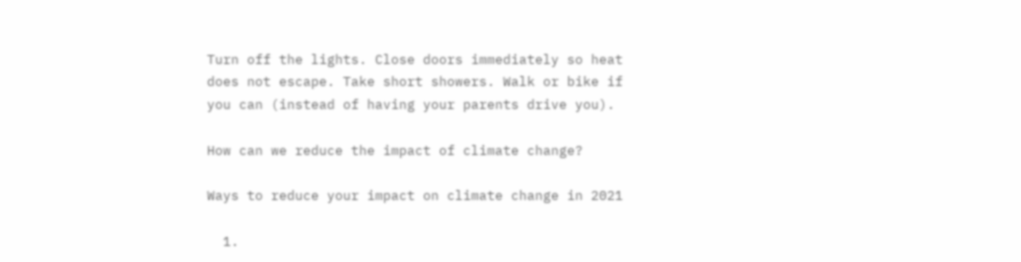Turn off the lights. Close doors immediately so heat does not escape. Take short showers. Walk or bike if you can (instead of having your parents drive you).

How can we reduce the impact of climate change?

Ways to reduce your impact on climate change in 2021

  1.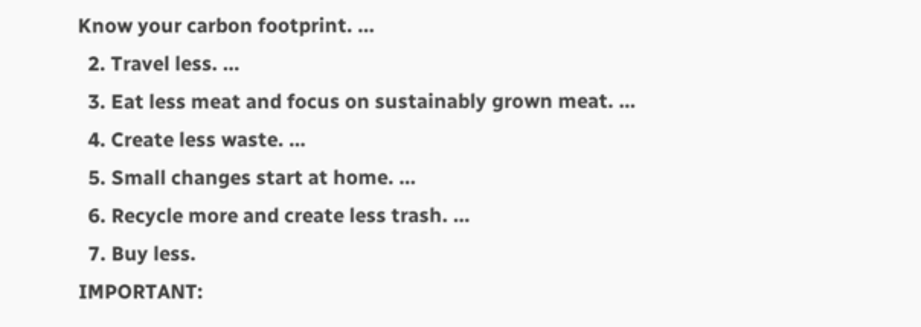Know your carbon footprint. …
  2. Travel less. …
  3. Eat less meat and focus on sustainably grown meat. …
  4. Create less waste. …
  5. Small changes start at home. …
  6. Recycle more and create less trash. …
  7. Buy less.
IMPORTANT: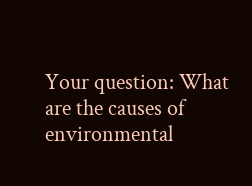Your question: What are the causes of environmental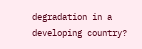degradation in a developing country?